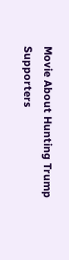Movie About Hunting Trump Supporters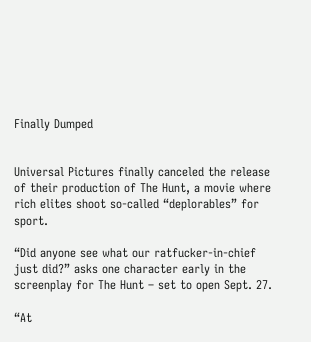Finally Dumped


Universal Pictures finally canceled the release of their production of The Hunt, a movie where rich elites shoot so-called “deplorables” for sport.

“Did anyone see what our ratfucker-in-chief just did?” asks one character early in the screenplay for The Hunt – set to open Sept. 27.

“At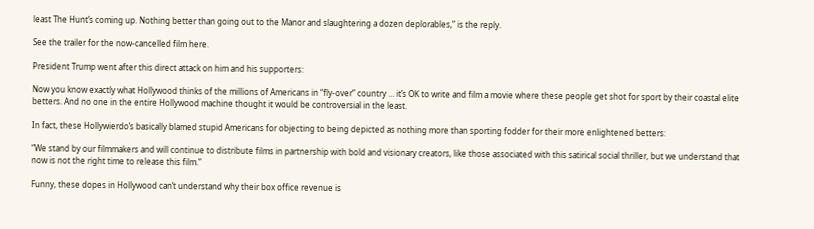least The Hunt’s coming up. Nothing better than going out to the Manor and slaughtering a dozen deplorables,” is the reply.

See the trailer for the now-cancelled film here.

President Trump went after this direct attack on him and his supporters:

Now you know exactly what Hollywood thinks of the millions of Americans in “fly-over” country … it’s OK to write and film a movie where these people get shot for sport by their coastal elite betters. And no one in the entire Hollywood machine thought it would be controversial in the least.

In fact, these Hollywierdo’s basically blamed stupid Americans for objecting to being depicted as nothing more than sporting fodder for their more enlightened betters:

“We stand by our filmmakers and will continue to distribute films in partnership with bold and visionary creators, like those associated with this satirical social thriller, but we understand that now is not the right time to release this film.”

Funny, these dopes in Hollywood can’t understand why their box office revenue is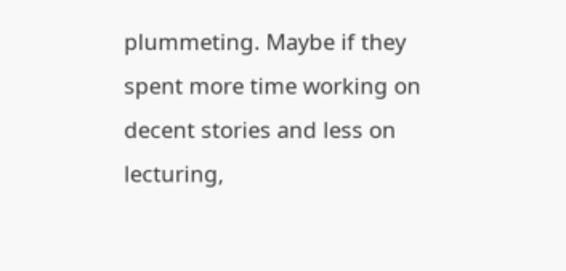plummeting. Maybe if they spent more time working on decent stories and less on lecturing,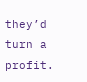they’d turn a profit.